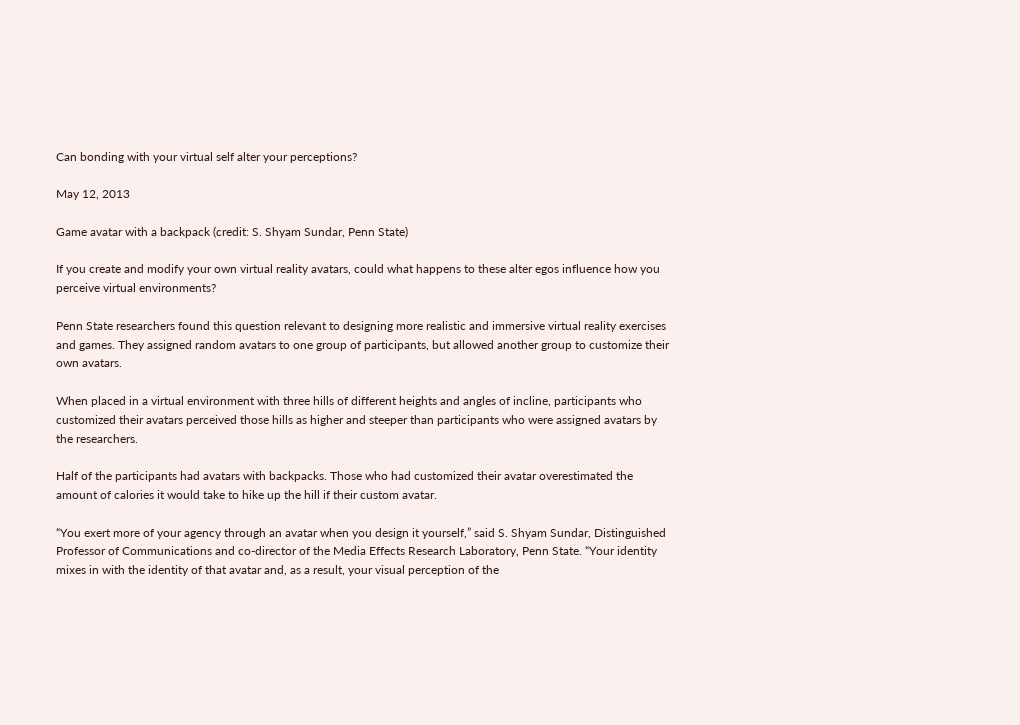Can bonding with your virtual self alter your perceptions?

May 12, 2013

Game avatar with a backpack (credit: S. Shyam Sundar, Penn State)

If you create and modify your own virtual reality avatars, could what happens to these alter egos influence how you perceive virtual environments?

Penn State researchers found this question relevant to designing more realistic and immersive virtual reality exercises and games. They assigned random avatars to one group of participants, but allowed another group to customize their own avatars.

When placed in a virtual environment with three hills of different heights and angles of incline, participants who customized their avatars perceived those hills as higher and steeper than participants who were assigned avatars by the researchers.

Half of the participants had avatars with backpacks. Those who had customized their avatar overestimated the amount of calories it would take to hike up the hill if their custom avatar.

“You exert more of your agency through an avatar when you design it yourself,” said S. Shyam Sundar, Distinguished Professor of Communications and co-director of the Media Effects Research Laboratory, Penn State. “Your identity mixes in with the identity of that avatar and, as a result, your visual perception of the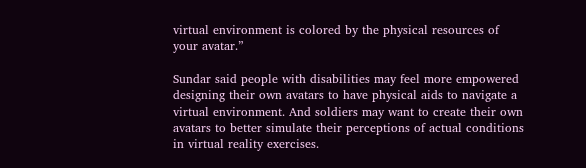virtual environment is colored by the physical resources of your avatar.”

Sundar said people with disabilities may feel more empowered designing their own avatars to have physical aids to navigate a virtual environment. And soldiers may want to create their own avatars to better simulate their perceptions of actual conditions in virtual reality exercises.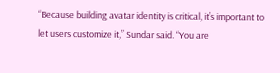“Because building avatar identity is critical, it’s important to let users customize it,” Sundar said. “You are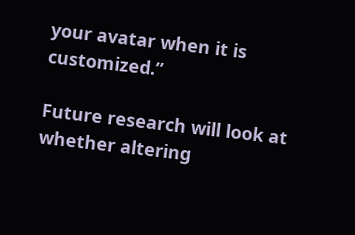your avatar when it is customized.”

Future research will look at whether altering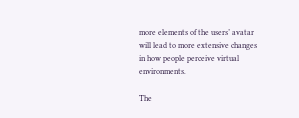more elements of the users’ avatar will lead to more extensive changes in how people perceive virtual environments.

The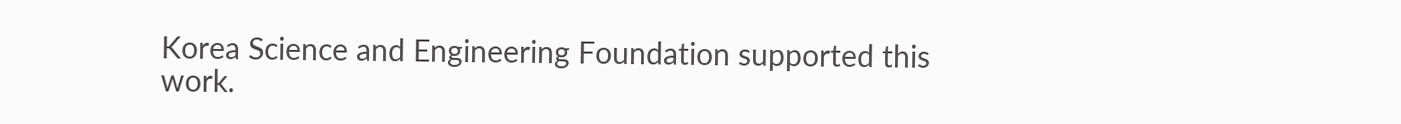Korea Science and Engineering Foundation supported this work.